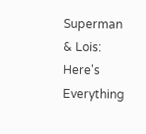Superman & Lois: Here's Everything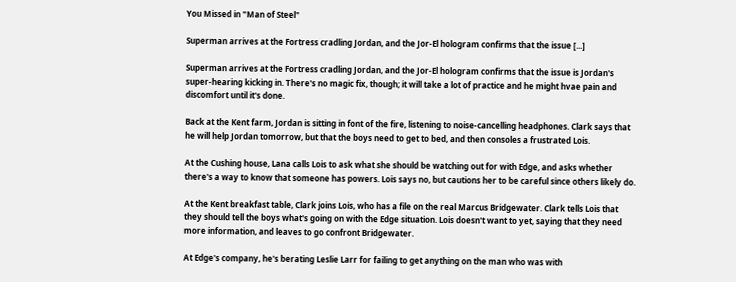You Missed in "Man of Steel"

Superman arrives at the Fortress cradling Jordan, and the Jor-El hologram confirms that the issue [...]

Superman arrives at the Fortress cradling Jordan, and the Jor-El hologram confirms that the issue is Jordan's super-hearing kicking in. There's no magic fix, though; it will take a lot of practice and he might hvae pain and discomfort until it's done.

Back at the Kent farm, Jordan is sitting in font of the fire, listening to noise-cancelling headphones. Clark says that he will help Jordan tomorrow, but that the boys need to get to bed, and then consoles a frustrated Lois.

At the Cushing house, Lana calls Lois to ask what she should be watching out for with Edge, and asks whether there's a way to know that someone has powers. Lois says no, but cautions her to be careful since others likely do.

At the Kent breakfast table, Clark joins Lois, who has a file on the real Marcus Bridgewater. Clark tells Lois that they should tell the boys what's going on with the Edge situation. Lois doesn't want to yet, saying that they need more information, and leaves to go confront Bridgewater.

At Edge's company, he's berating Leslie Larr for failing to get anything on the man who was with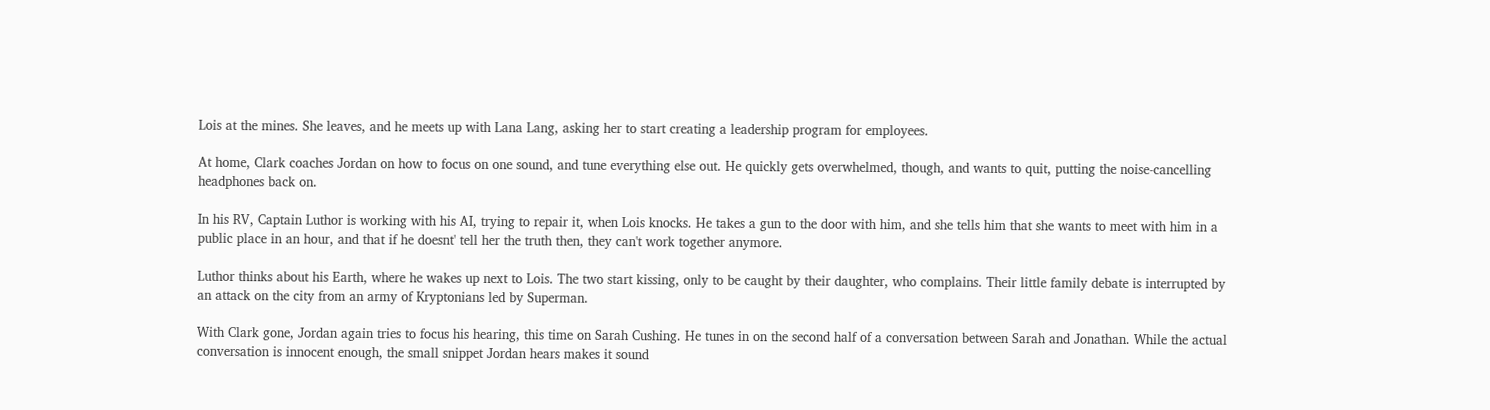Lois at the mines. She leaves, and he meets up with Lana Lang, asking her to start creating a leadership program for employees.

At home, Clark coaches Jordan on how to focus on one sound, and tune everything else out. He quickly gets overwhelmed, though, and wants to quit, putting the noise-cancelling headphones back on.

In his RV, Captain Luthor is working with his AI, trying to repair it, when Lois knocks. He takes a gun to the door with him, and she tells him that she wants to meet with him in a public place in an hour, and that if he doesnt' tell her the truth then, they can't work together anymore.

Luthor thinks about his Earth, where he wakes up next to Lois. The two start kissing, only to be caught by their daughter, who complains. Their little family debate is interrupted by an attack on the city from an army of Kryptonians led by Superman.

With Clark gone, Jordan again tries to focus his hearing, this time on Sarah Cushing. He tunes in on the second half of a conversation between Sarah and Jonathan. While the actual conversation is innocent enough, the small snippet Jordan hears makes it sound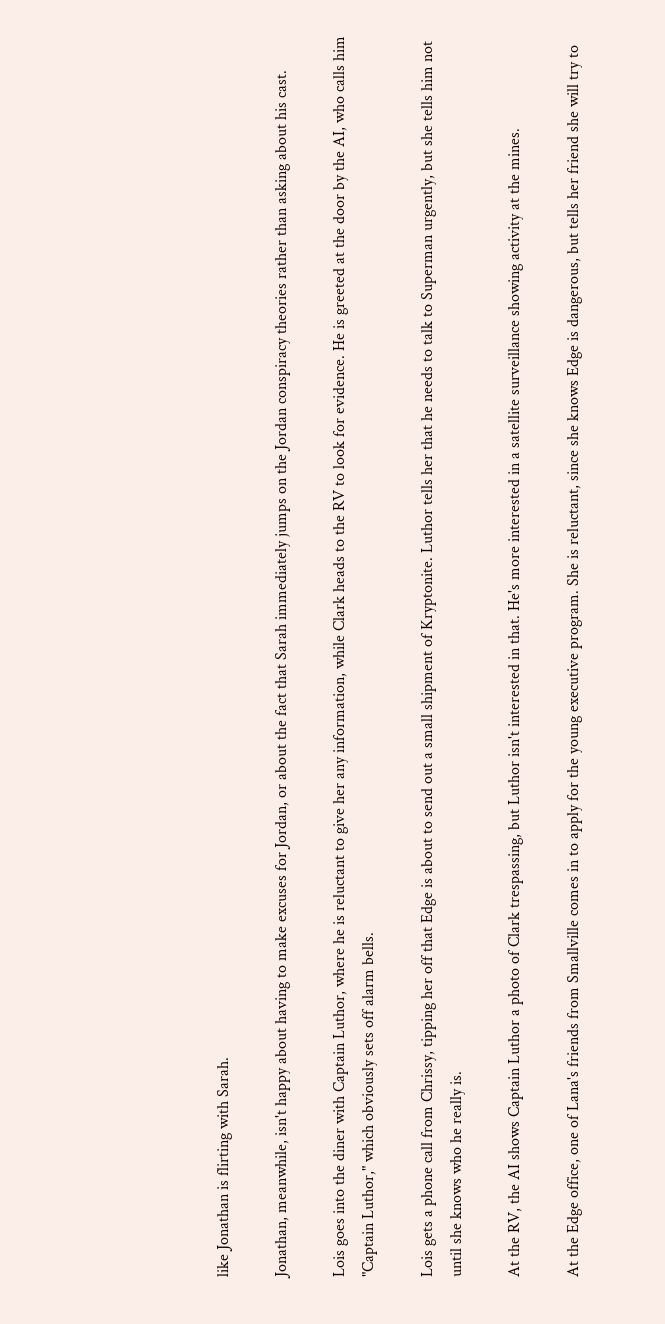like Jonathan is flirting with Sarah.

Jonathan, meanwhile, isn't happy about having to make excuses for Jordan, or about the fact that Sarah immediately jumps on the Jordan conspiracy theories rather than asking about his cast.

Lois goes into the diner with Captain Luthor, where he is reluctant to give her any information, while Clark heads to the RV to look for evidence. He is greeted at the door by the AI, who calls him "Captain Luthor," which obviously sets off alarm bells.

Lois gets a phone call from Chrissy, tipping her off that Edge is about to send out a small shipment of Kryptonite. Luthor tells her that he needs to talk to Superman urgently, but she tells him not until she knows who he really is.

At the RV, the AI shows Captain Luthor a photo of Clark trespassing, but Luthor isn't interested in that. He's more interested in a satellite surveillance showing activity at the mines.

At the Edge office, one of Lana's friends from Smallville comes in to apply for the young executive program. She is reluctant, since she knows Edge is dangerous, but tells her friend she will try to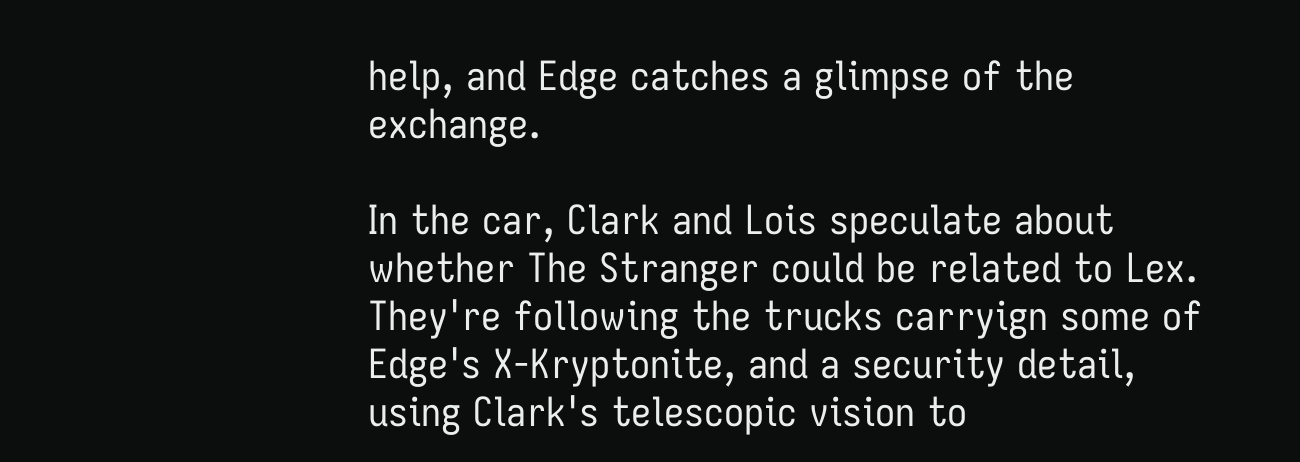help, and Edge catches a glimpse of the exchange.

In the car, Clark and Lois speculate about whether The Stranger could be related to Lex. They're following the trucks carryign some of Edge's X-Kryptonite, and a security detail, using Clark's telescopic vision to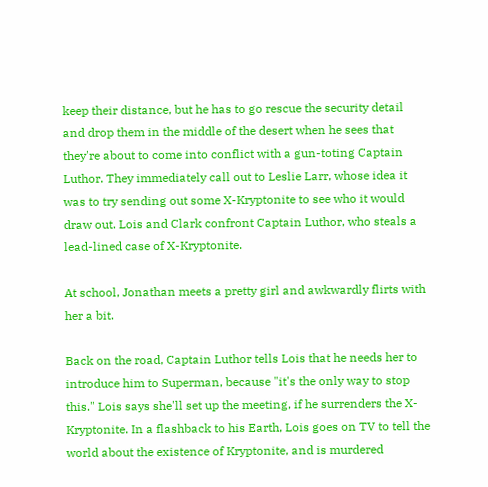keep their distance, but he has to go rescue the security detail and drop them in the middle of the desert when he sees that they're about to come into conflict with a gun-toting Captain Luthor. They immediately call out to Leslie Larr, whose idea it was to try sending out some X-Kryptonite to see who it would draw out. Lois and Clark confront Captain Luthor, who steals a lead-lined case of X-Kryptonite.

At school, Jonathan meets a pretty girl and awkwardly flirts with her a bit.

Back on the road, Captain Luthor tells Lois that he needs her to introduce him to Superman, because "it's the only way to stop this." Lois says she'll set up the meeting, if he surrenders the X-Kryptonite. In a flashback to his Earth, Lois goes on TV to tell the world about the existence of Kryptonite, and is murdered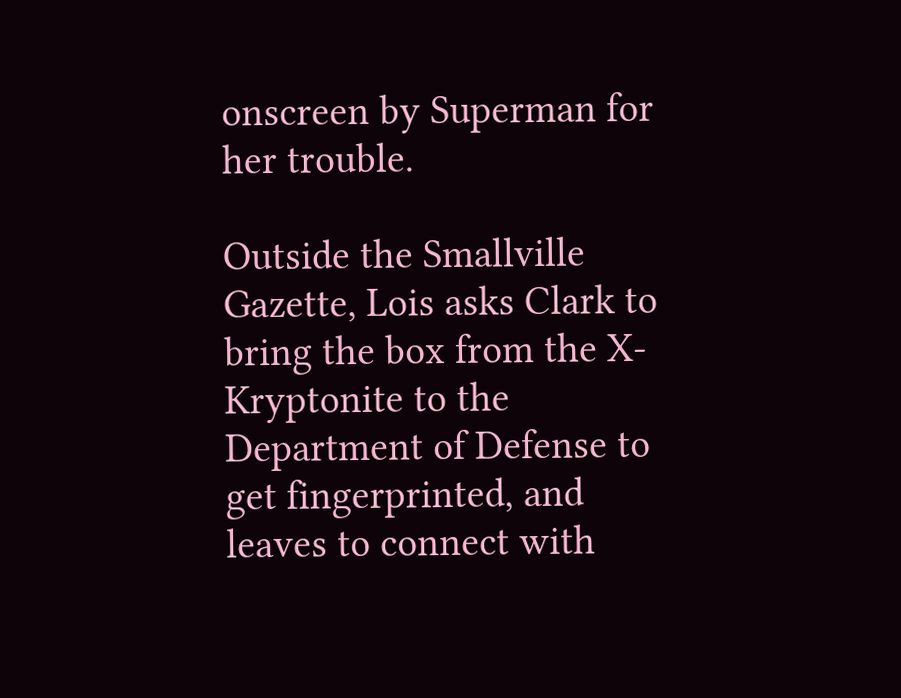onscreen by Superman for her trouble.

Outside the Smallville Gazette, Lois asks Clark to bring the box from the X-Kryptonite to the Department of Defense to get fingerprinted, and leaves to connect with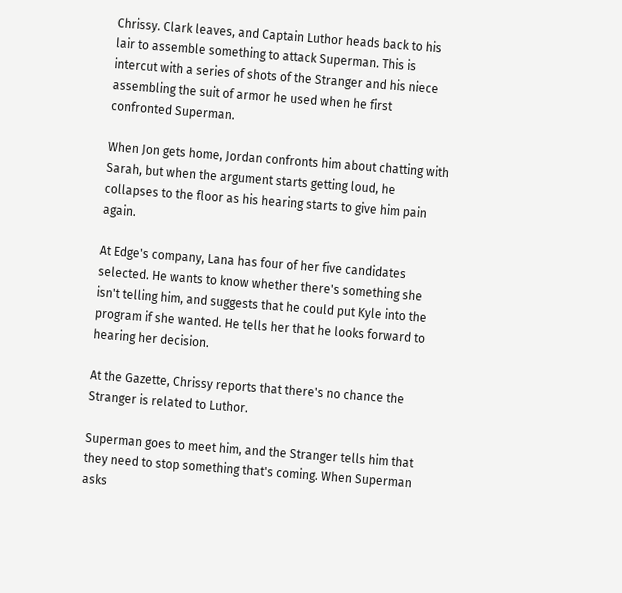Chrissy. Clark leaves, and Captain Luthor heads back to his lair to assemble something to attack Superman. This is intercut with a series of shots of the Stranger and his niece assembling the suit of armor he used when he first confronted Superman.

When Jon gets home, Jordan confronts him about chatting with Sarah, but when the argument starts getting loud, he collapses to the floor as his hearing starts to give him pain again.

At Edge's company, Lana has four of her five candidates selected. He wants to know whether there's something she isn't telling him, and suggests that he could put Kyle into the program if she wanted. He tells her that he looks forward to hearing her decision.

At the Gazette, Chrissy reports that there's no chance the Stranger is related to Luthor.

Superman goes to meet him, and the Stranger tells him that they need to stop something that's coming. When Superman asks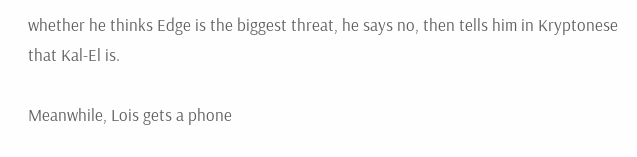whether he thinks Edge is the biggest threat, he says no, then tells him in Kryptonese that Kal-El is.

Meanwhile, Lois gets a phone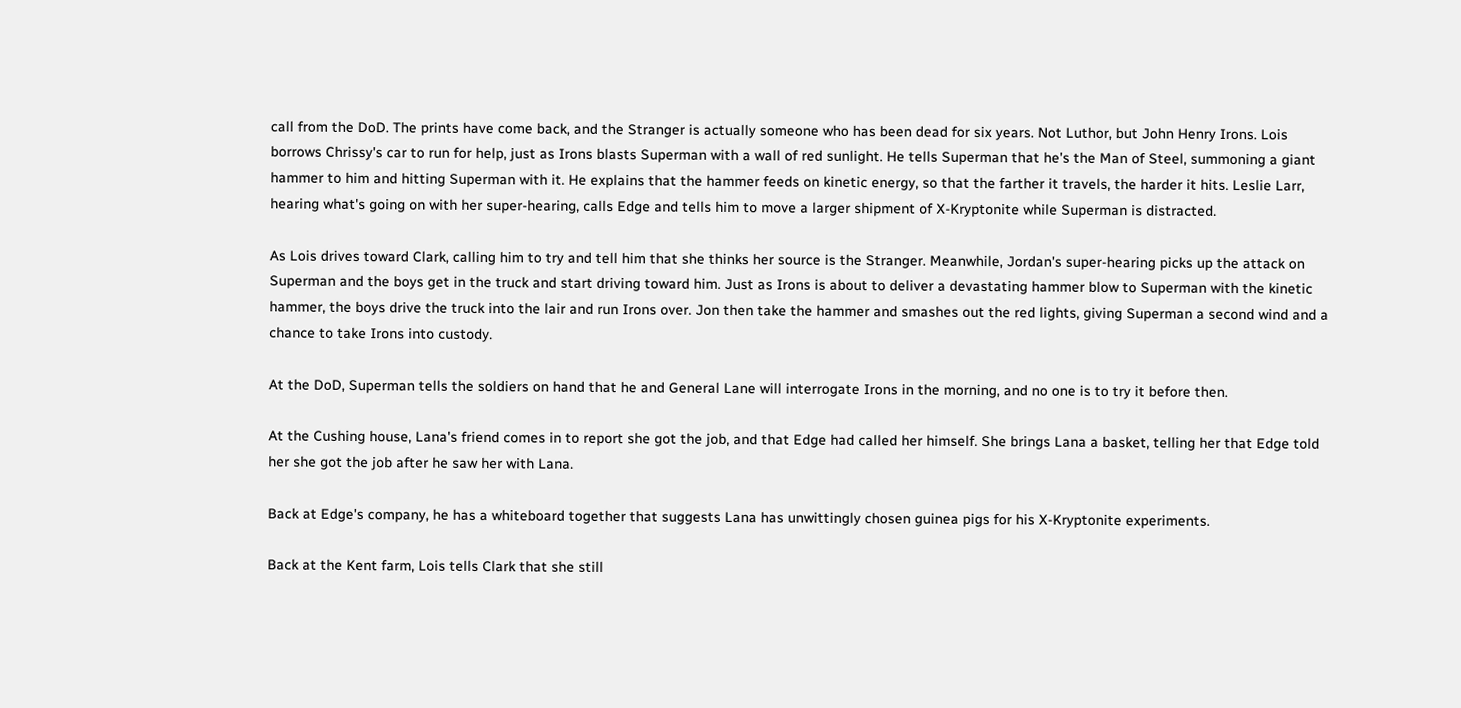call from the DoD. The prints have come back, and the Stranger is actually someone who has been dead for six years. Not Luthor, but John Henry Irons. Lois borrows Chrissy's car to run for help, just as Irons blasts Superman with a wall of red sunlight. He tells Superman that he's the Man of Steel, summoning a giant hammer to him and hitting Superman with it. He explains that the hammer feeds on kinetic energy, so that the farther it travels, the harder it hits. Leslie Larr, hearing what's going on with her super-hearing, calls Edge and tells him to move a larger shipment of X-Kryptonite while Superman is distracted.

As Lois drives toward Clark, calling him to try and tell him that she thinks her source is the Stranger. Meanwhile, Jordan's super-hearing picks up the attack on Superman and the boys get in the truck and start driving toward him. Just as Irons is about to deliver a devastating hammer blow to Superman with the kinetic hammer, the boys drive the truck into the lair and run Irons over. Jon then take the hammer and smashes out the red lights, giving Superman a second wind and a chance to take Irons into custody.

At the DoD, Superman tells the soldiers on hand that he and General Lane will interrogate Irons in the morning, and no one is to try it before then.

At the Cushing house, Lana's friend comes in to report she got the job, and that Edge had called her himself. She brings Lana a basket, telling her that Edge told her she got the job after he saw her with Lana.

Back at Edge's company, he has a whiteboard together that suggests Lana has unwittingly chosen guinea pigs for his X-Kryptonite experiments.

Back at the Kent farm, Lois tells Clark that she still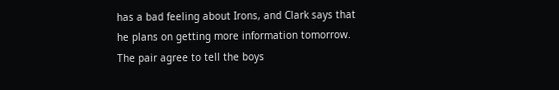has a bad feeling about Irons, and Clark says that he plans on getting more information tomorrow. The pair agree to tell the boys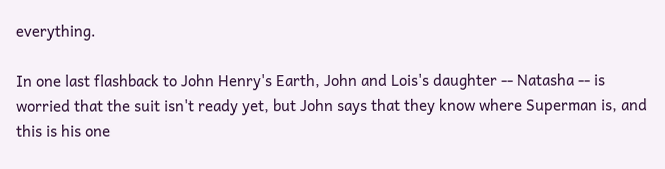everything.

In one last flashback to John Henry's Earth, John and Lois's daughter -- Natasha -- is worried that the suit isn't ready yet, but John says that they know where Superman is, and this is his one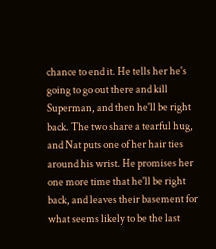chance to end it. He tells her he's going to go out there and kill Superman, and then he'll be right back. The two share a tearful hug, and Nat puts one of her hair ties around his wrist. He promises her one more time that he'll be right back, and leaves their basement for what seems likely to be the last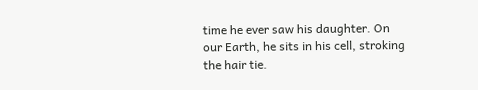time he ever saw his daughter. On our Earth, he sits in his cell, stroking the hair tie.